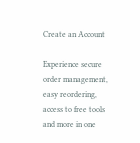Create an Account

Experience secure order management, easy reordering, access to free tools and more in one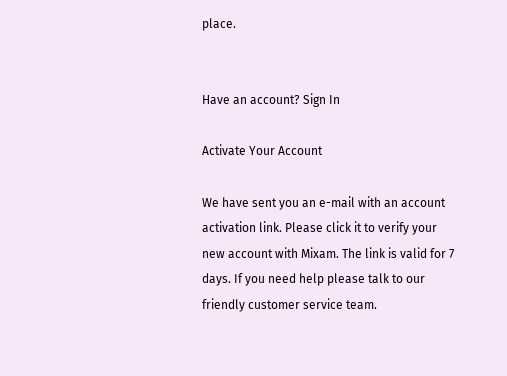place.


Have an account? Sign In

Activate Your Account

We have sent you an e-mail with an account activation link. Please click it to verify your new account with Mixam. The link is valid for 7 days. If you need help please talk to our friendly customer service team.